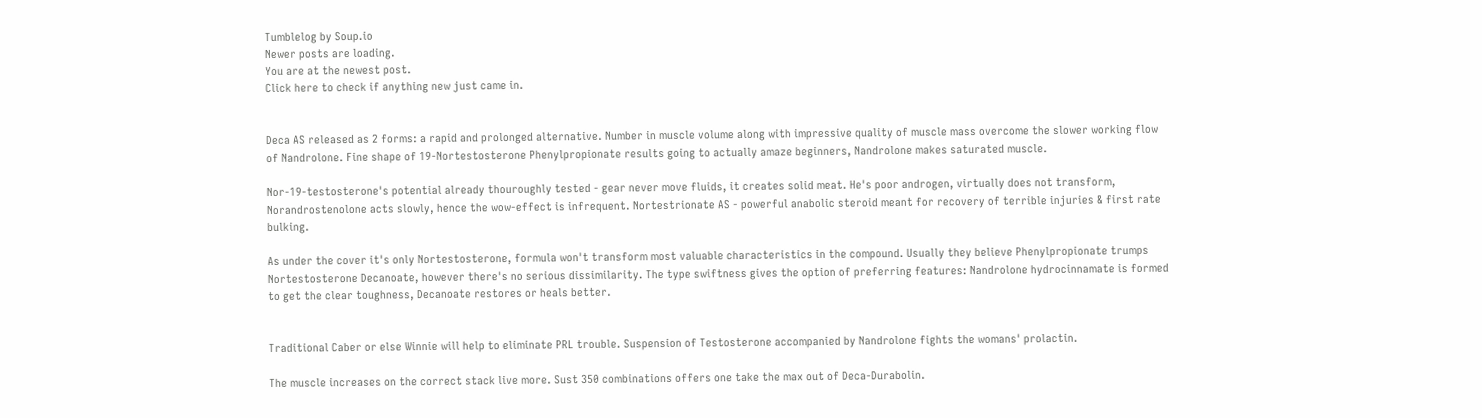Tumblelog by Soup.io
Newer posts are loading.
You are at the newest post.
Click here to check if anything new just came in.


Deca AS released as 2 forms: a rapid and prolonged alternative. Number in muscle volume along with impressive quality of muscle mass overcome the slower working flow of Nandrolone. Fine shape of 19-Nortestosterone Phenylpropionate results going to actually amaze beginners, Nandrolone makes saturated muscle.

Nor-19-testosterone's potential already thouroughly tested - gear never move fluids, it creates solid meat. He's poor androgen, virtually does not transform, Norandrostenolone acts slowly, hence the wow-effect is infrequent. Nortestrionate AS - powerful anabolic steroid meant for recovery of terrible injuries & first rate bulking.

As under the cover it's only Nortestosterone, formula won't transform most valuable characteristics in the compound. Usually they believe Phenylpropionate trumps Nortestosterone Decanoate, however there's no serious dissimilarity. The type swiftness gives the option of preferring features: Nandrolone hydrocinnamate is formed to get the clear toughness, Decanoate restores or heals better.


Traditional Caber or else Winnie will help to eliminate PRL trouble. Suspension of Testosterone accompanied by Nandrolone fights the womans' prolactin.

The muscle increases on the correct stack live more. Sust 350 combinations offers one take the max out of Deca-Durabolin.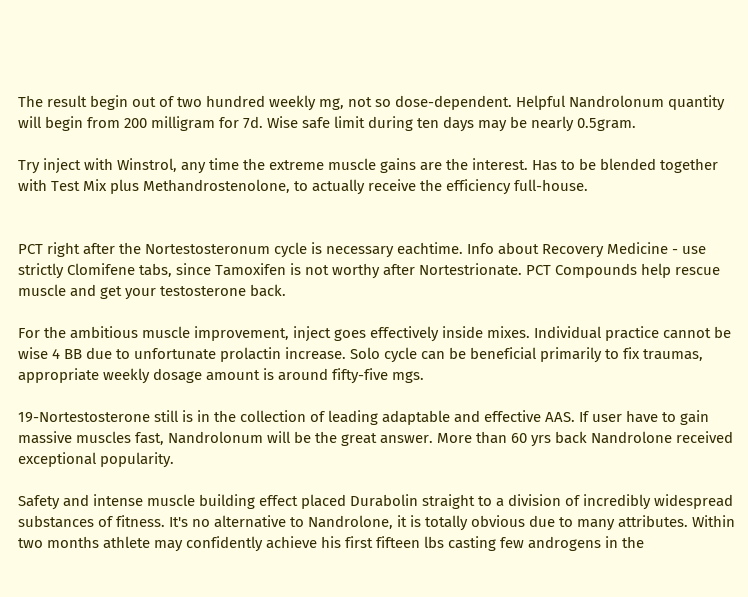The result begin out of two hundred weekly mg, not so dose-dependent. Helpful Nandrolonum quantity will begin from 200 milligram for 7d. Wise safe limit during ten days may be nearly 0.5gram.

Try inject with Winstrol, any time the extreme muscle gains are the interest. Has to be blended together with Test Mix plus Methandrostenolone, to actually receive the efficiency full-house.


PCT right after the Nortestosteronum cycle is necessary eachtime. Info about Recovery Medicine - use strictly Clomifene tabs, since Tamoxifen is not worthy after Nortestrionate. PCT Compounds help rescue muscle and get your testosterone back.

For the ambitious muscle improvement, inject goes effectively inside mixes. Individual practice cannot be wise 4 BB due to unfortunate prolactin increase. Solo cycle can be beneficial primarily to fix traumas, appropriate weekly dosage amount is around fifty-five mgs.

19-Nortestosterone still is in the collection of leading adaptable and effective AAS. If user have to gain massive muscles fast, Nandrolonum will be the great answer. More than 60 yrs back Nandrolone received exceptional popularity.

Safety and intense muscle building effect placed Durabolin straight to a division of incredibly widespread substances of fitness. It's no alternative to Nandrolone, it is totally obvious due to many attributes. Within two months athlete may confidently achieve his first fifteen lbs casting few androgens in the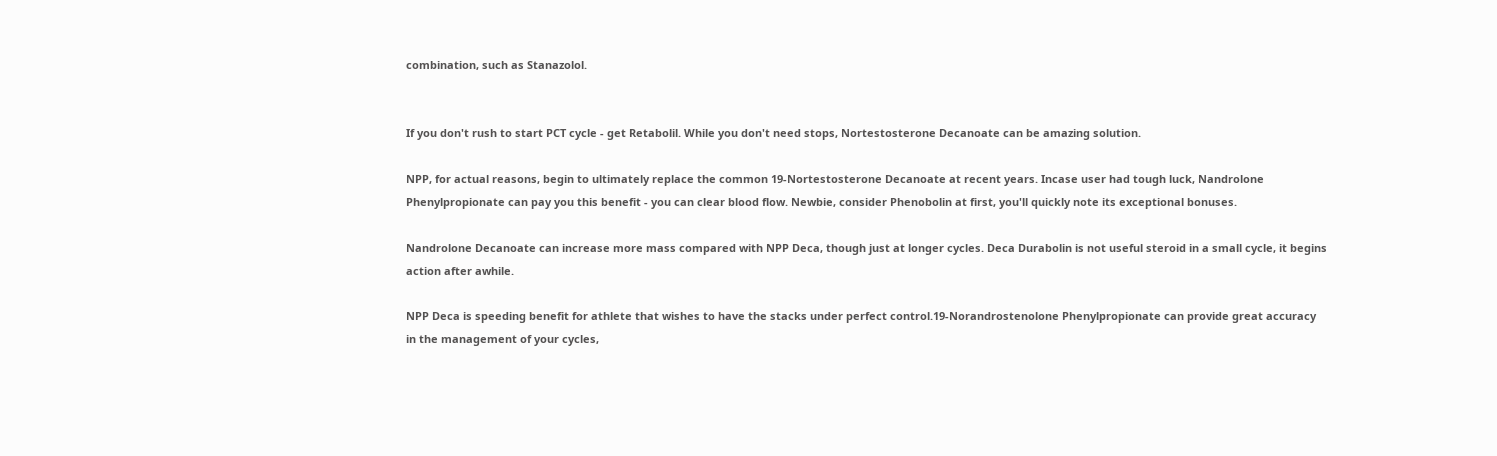combination, such as Stanazolol.


If you don't rush to start PCT cycle - get Retabolil. While you don't need stops, Nortestosterone Decanoate can be amazing solution.

NPP, for actual reasons, begin to ultimately replace the common 19-Nortestosterone Decanoate at recent years. Incase user had tough luck, Nandrolone Phenylpropionate can pay you this benefit - you can clear blood flow. Newbie, consider Phenobolin at first, you'll quickly note its exceptional bonuses.

Nandrolone Decanoate can increase more mass compared with NPP Deca, though just at longer cycles. Deca Durabolin is not useful steroid in a small cycle, it begins action after awhile.

NPP Deca is speeding benefit for athlete that wishes to have the stacks under perfect control.19-Norandrostenolone Phenylpropionate can provide great accuracy in the management of your cycles,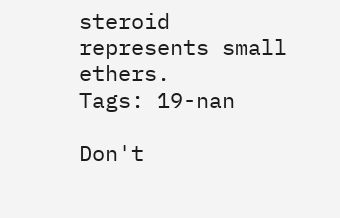steroid represents small ethers.
Tags: 19-nan

Don't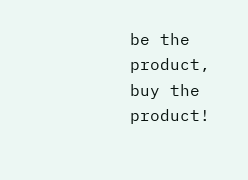be the product, buy the product!